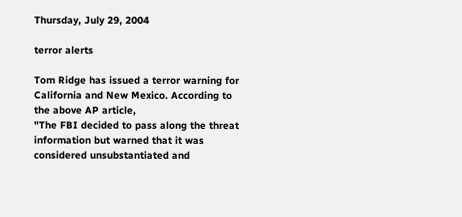Thursday, July 29, 2004

terror alerts

Tom Ridge has issued a terror warning for California and New Mexico. According to the above AP article,
"The FBI decided to pass along the threat information but warned that it was considered unsubstantiated and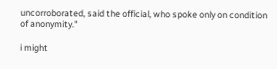uncorroborated, said the official, who spoke only on condition of anonymity."

i might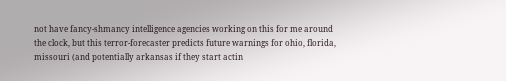not have fancy-shmancy intelligence agencies working on this for me around the clock, but this terror-forecaster predicts future warnings for ohio, florida, missouri (and potentially arkansas if they start actin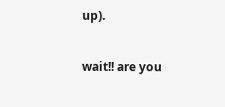up).

wait!! are you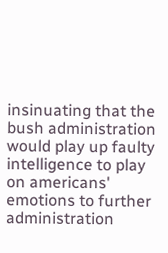insinuating that the bush administration would play up faulty intelligence to play on americans' emotions to further administration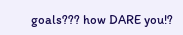goals??? how DARE you!?